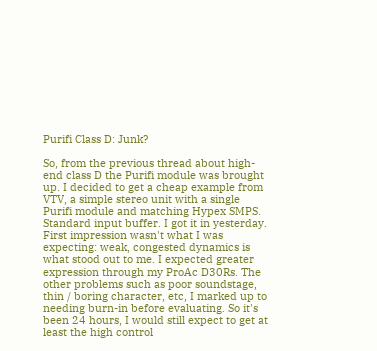Purifi Class D: Junk?

So, from the previous thread about high-end class D the Purifi module was brought up. I decided to get a cheap example from VTV, a simple stereo unit with a single Purifi module and matching Hypex SMPS. Standard input buffer. I got it in yesterday. First impression wasn't what I was expecting: weak, congested dynamics is what stood out to me. I expected greater expression through my ProAc D30Rs. The other problems such as poor soundstage, thin / boring character, etc, I marked up to needing burn-in before evaluating. So it's been 24 hours, I would still expect to get at least the high control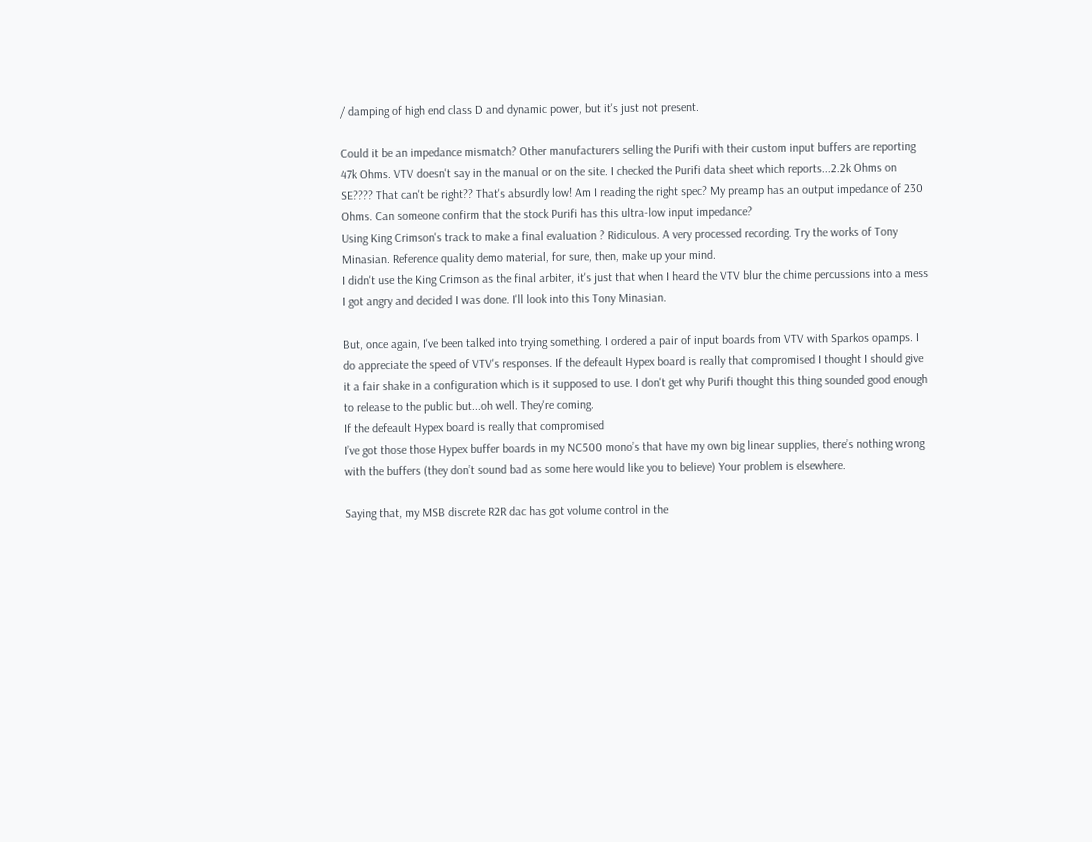/ damping of high end class D and dynamic power, but it's just not present.

Could it be an impedance mismatch? Other manufacturers selling the Purifi with their custom input buffers are reporting 47k Ohms. VTV doesn't say in the manual or on the site. I checked the Purifi data sheet which reports...2.2k Ohms on SE???? That can't be right?? That's absurdly low! Am I reading the right spec? My preamp has an output impedance of 230 Ohms. Can someone confirm that the stock Purifi has this ultra-low input impedance?
Using King Crimson's track to make a final evaluation ? Ridiculous. A very processed recording. Try the works of Tony Minasian. Reference quality demo material, for sure, then, make up your mind.
I didn't use the King Crimson as the final arbiter, it's just that when I heard the VTV blur the chime percussions into a mess I got angry and decided I was done. I'll look into this Tony Minasian.

But, once again, I've been talked into trying something. I ordered a pair of input boards from VTV with Sparkos opamps. I do appreciate the speed of VTV's responses. If the defeault Hypex board is really that compromised I thought I should give it a fair shake in a configuration which is it supposed to use. I don't get why Purifi thought this thing sounded good enough to release to the public but...oh well. They're coming.
If the defeault Hypex board is really that compromised
I’ve got those those Hypex buffer boards in my NC500 mono’s that have my own big linear supplies, there’s nothing wrong with the buffers (they don’t sound bad as some here would like you to believe) Your problem is elsewhere.

Saying that, my MSB discrete R2R dac has got volume control in the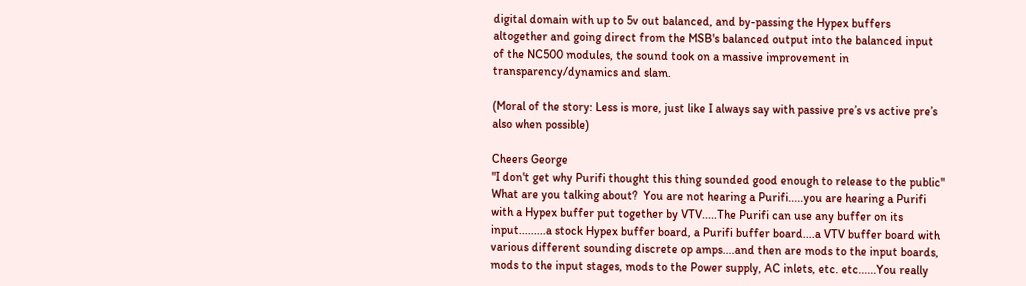digital domain with up to 5v out balanced, and by-passing the Hypex buffers altogether and going direct from the MSB's balanced output into the balanced input of the NC500 modules, the sound took on a massive improvement in transparency/dynamics and slam.

(Moral of the story: Less is more, just like I always say with passive pre’s vs active pre’s also when possible)

Cheers George
"I don't get why Purifi thought this thing sounded good enough to release to the public"  What are you talking about?  You are not hearing a Purifi.....you are hearing a Purifi with a Hypex buffer put together by VTV.....The Purifi can use any buffer on its input.........a stock Hypex buffer board, a Purifi buffer board....a VTV buffer board with various different sounding discrete op amps....and then are mods to the input boards, mods to the input stages, mods to the Power supply, AC inlets, etc. etc......You really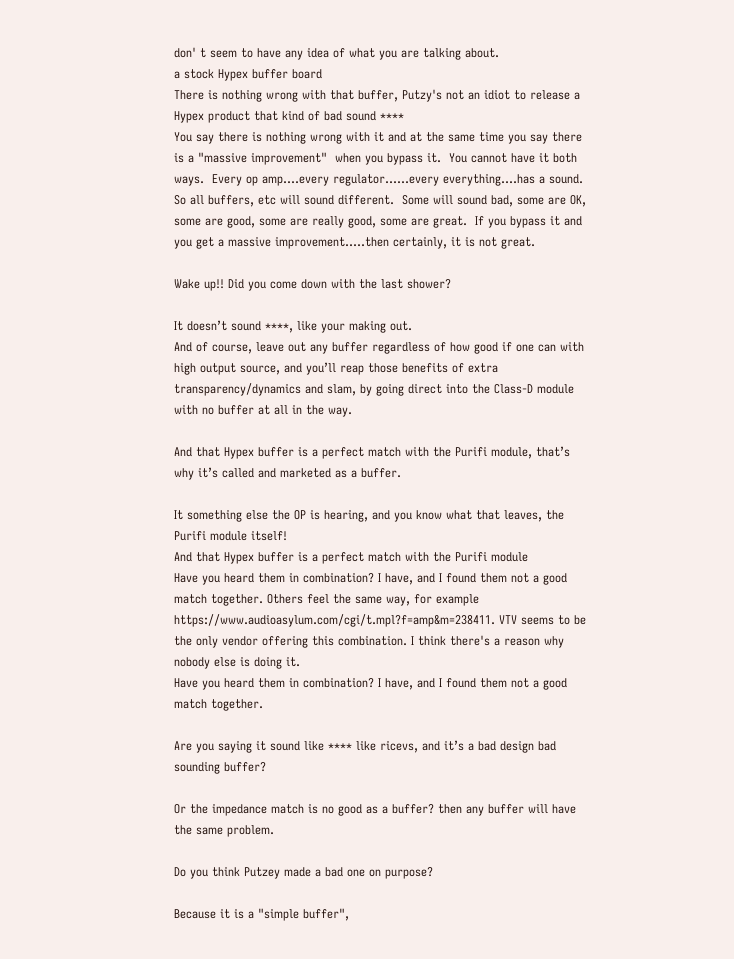don' t seem to have any idea of what you are talking about.
a stock Hypex buffer board
There is nothing wrong with that buffer, Putzy's not an idiot to release a Hypex product that kind of bad sound ****
You say there is nothing wrong with it and at the same time you say there is a "massive improvement"  when you bypass it.  You cannot have it both ways.  Every op amp....every regulator......every everything....has a sound.  So all buffers, etc will sound different.  Some will sound bad, some are OK, some are good, some are really good, some are great.  If you bypass it and you get a massive improvement.....then certainly, it is not great.

Wake up!! Did you come down with the last shower?

It doesn’t sound ****, like your making out.
And of course, leave out any buffer regardless of how good if one can with high output source, and you’ll reap those benefits of extra transparency/dynamics and slam, by going direct into the Class-D module with no buffer at all in the way.

And that Hypex buffer is a perfect match with the Purifi module, that’s why it’s called and marketed as a buffer.

It something else the OP is hearing, and you know what that leaves, the Purifi module itself!
And that Hypex buffer is a perfect match with the Purifi module
Have you heard them in combination? I have, and I found them not a good match together. Others feel the same way, for example https://www.audioasylum.com/cgi/t.mpl?f=amp&m=238411. VTV seems to be the only vendor offering this combination. I think there's a reason why nobody else is doing it.
Have you heard them in combination? I have, and I found them not a good match together.

Are you saying it sound like **** like ricevs, and it’s a bad design bad sounding buffer?

Or the impedance match is no good as a buffer? then any buffer will have the same problem.

Do you think Putzey made a bad one on purpose?

Because it is a "simple buffer",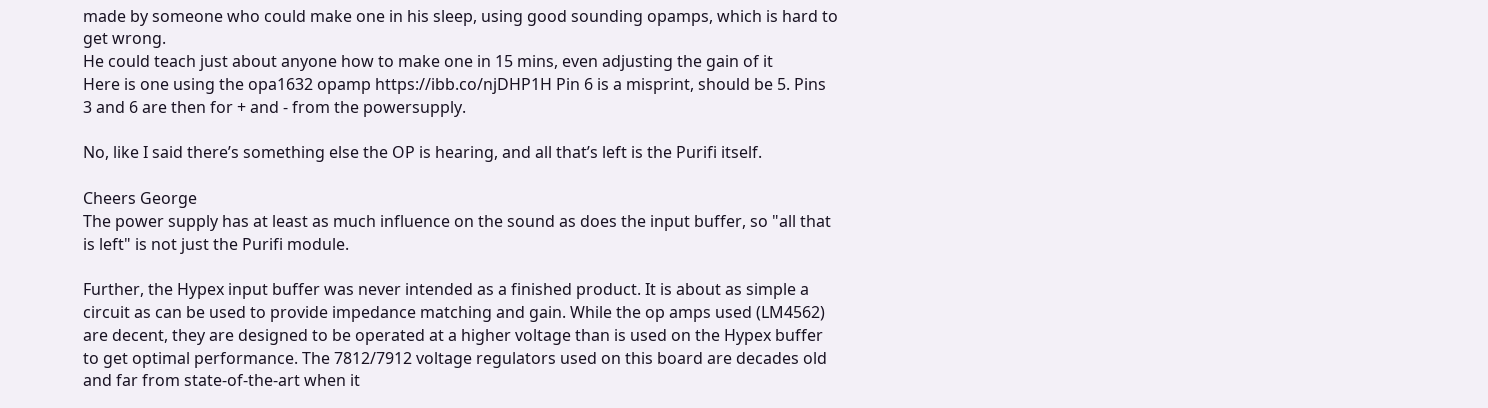made by someone who could make one in his sleep, using good sounding opamps, which is hard to get wrong.
He could teach just about anyone how to make one in 15 mins, even adjusting the gain of it
Here is one using the opa1632 opamp https://ibb.co/njDHP1H Pin 6 is a misprint, should be 5. Pins 3 and 6 are then for + and - from the powersupply.

No, like I said there’s something else the OP is hearing, and all that’s left is the Purifi itself.

Cheers George
The power supply has at least as much influence on the sound as does the input buffer, so "all that is left" is not just the Purifi module.

Further, the Hypex input buffer was never intended as a finished product. It is about as simple a circuit as can be used to provide impedance matching and gain. While the op amps used (LM4562) are decent, they are designed to be operated at a higher voltage than is used on the Hypex buffer to get optimal performance. The 7812/7912 voltage regulators used on this board are decades old and far from state-of-the-art when it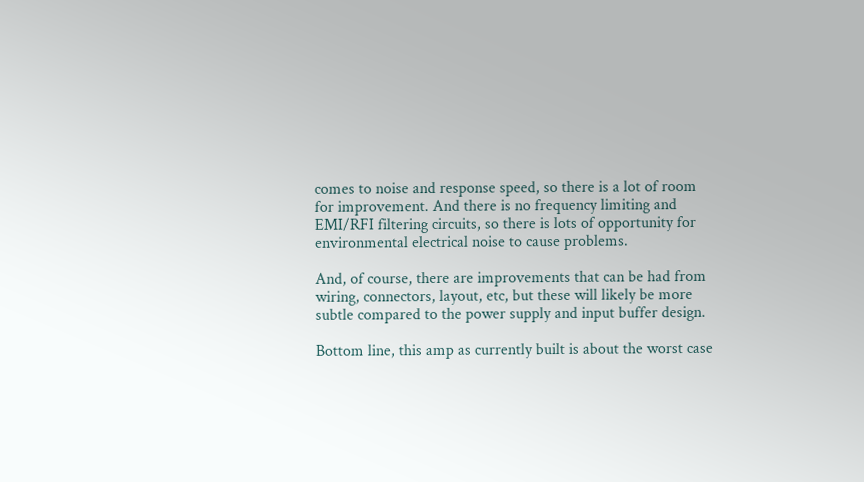comes to noise and response speed, so there is a lot of room for improvement. And there is no frequency limiting and EMI/RFI filtering circuits, so there is lots of opportunity for environmental electrical noise to cause problems.

And, of course, there are improvements that can be had from wiring, connectors, layout, etc, but these will likely be more subtle compared to the power supply and input buffer design.

Bottom line, this amp as currently built is about the worst case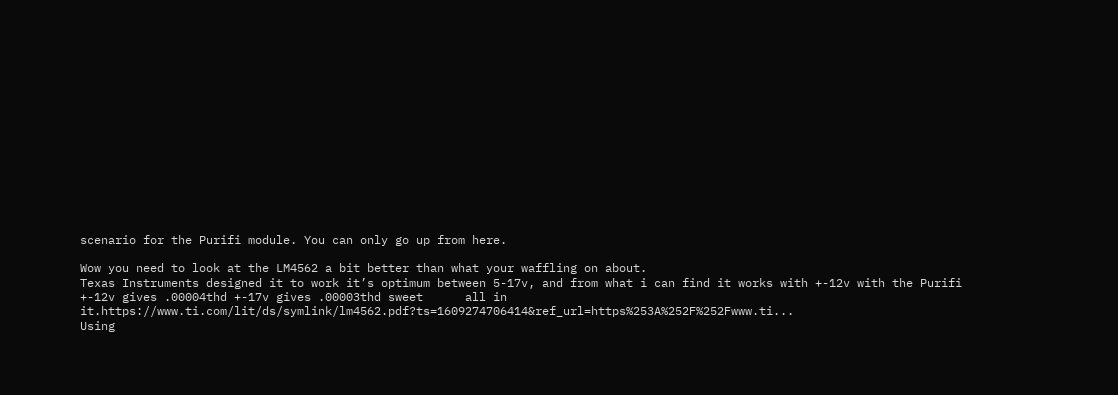scenario for the Purifi module. You can only go up from here.

Wow you need to look at the LM4562 a bit better than what your waffling on about.
Texas Instruments designed it to work it’s optimum between 5-17v, and from what i can find it works with +-12v with the Purifi
+-12v gives .00004thd +-17v gives .00003thd sweet      all in it.https://www.ti.com/lit/ds/symlink/lm4562.pdf?ts=1609274706414&ref_url=https%253A%252F%252Fwww.ti...
Using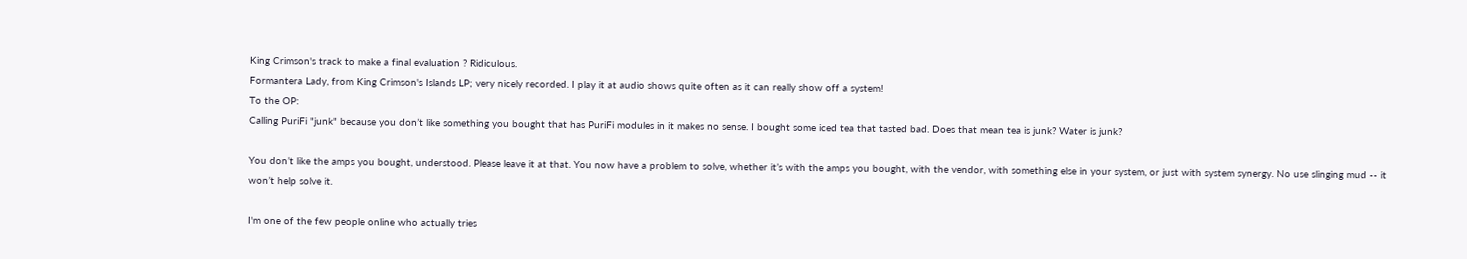King Crimson's track to make a final evaluation ? Ridiculous.
Formantera Lady, from King Crimson's Islands LP; very nicely recorded. I play it at audio shows quite often as it can really show off a system!
To the OP:
Calling PuriFi "junk" because you don’t like something you bought that has PuriFi modules in it makes no sense. I bought some iced tea that tasted bad. Does that mean tea is junk? Water is junk?

You don’t like the amps you bought, understood. Please leave it at that. You now have a problem to solve, whether it’s with the amps you bought, with the vendor, with something else in your system, or just with system synergy. No use slinging mud -- it won’t help solve it.

I'm one of the few people online who actually tries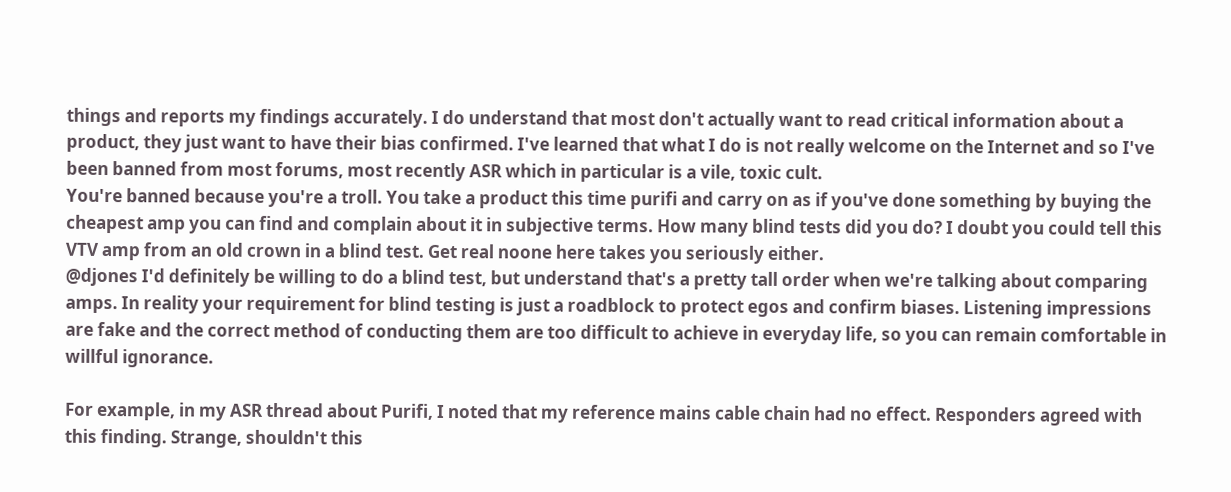things and reports my findings accurately. I do understand that most don't actually want to read critical information about a product, they just want to have their bias confirmed. I've learned that what I do is not really welcome on the Internet and so I've been banned from most forums, most recently ASR which in particular is a vile, toxic cult.
You're banned because you're a troll. You take a product this time purifi and carry on as if you've done something by buying the cheapest amp you can find and complain about it in subjective terms. How many blind tests did you do? I doubt you could tell this VTV amp from an old crown in a blind test. Get real noone here takes you seriously either.
@djones I'd definitely be willing to do a blind test, but understand that's a pretty tall order when we're talking about comparing amps. In reality your requirement for blind testing is just a roadblock to protect egos and confirm biases. Listening impressions are fake and the correct method of conducting them are too difficult to achieve in everyday life, so you can remain comfortable in willful ignorance.

For example, in my ASR thread about Purifi, I noted that my reference mains cable chain had no effect. Responders agreed with this finding. Strange, shouldn't this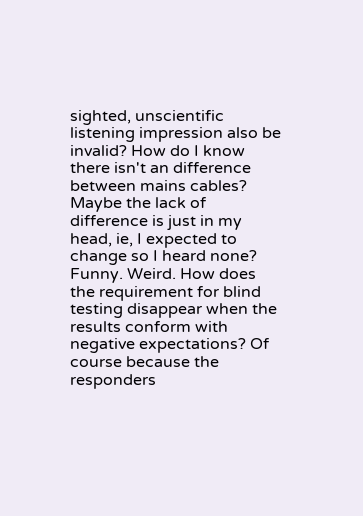sighted, unscientific listening impression also be invalid? How do I know there isn't an difference between mains cables? Maybe the lack of difference is just in my head, ie, I expected to change so I heard none? Funny. Weird. How does the requirement for blind testing disappear when the results conform with negative expectations? Of course because the responders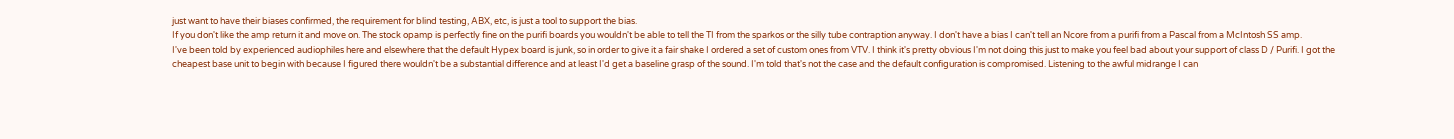just want to have their biases confirmed, the requirement for blind testing, ABX, etc, is just a tool to support the bias.
If you don't like the amp return it and move on. The stock opamp is perfectly fine on the purifi boards you wouldn't be able to tell the TI from the sparkos or the silly tube contraption anyway. I don't have a bias I can't tell an Ncore from a purifi from a Pascal from a McIntosh SS amp.
I've been told by experienced audiophiles here and elsewhere that the default Hypex board is junk, so in order to give it a fair shake I ordered a set of custom ones from VTV. I think it's pretty obvious I'm not doing this just to make you feel bad about your support of class D / Purifi. I got the cheapest base unit to begin with because I figured there wouldn't be a substantial difference and at least I'd get a baseline grasp of the sound. I'm told that's not the case and the default configuration is compromised. Listening to the awful midrange I can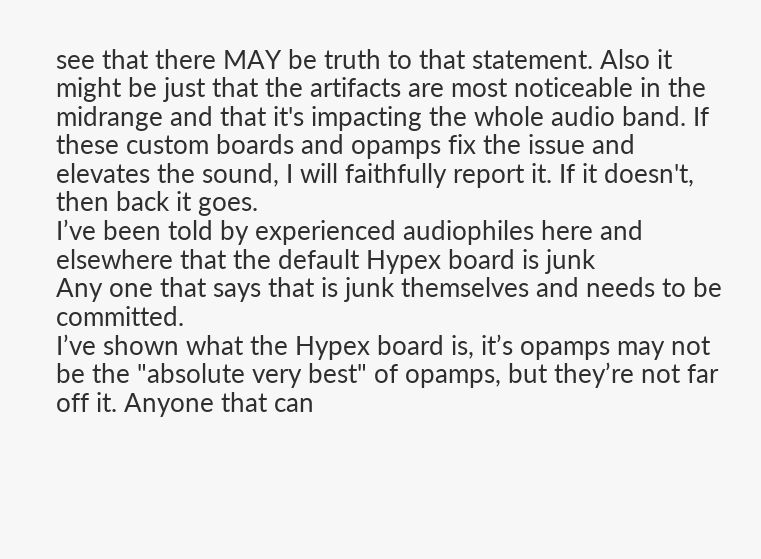see that there MAY be truth to that statement. Also it might be just that the artifacts are most noticeable in the midrange and that it's impacting the whole audio band. If these custom boards and opamps fix the issue and elevates the sound, I will faithfully report it. If it doesn't, then back it goes.
I’ve been told by experienced audiophiles here and elsewhere that the default Hypex board is junk
Any one that says that is junk themselves and needs to be committed.
I’ve shown what the Hypex board is, it’s opamps may not be the "absolute very best" of opamps, but they’re not far off it. Anyone that can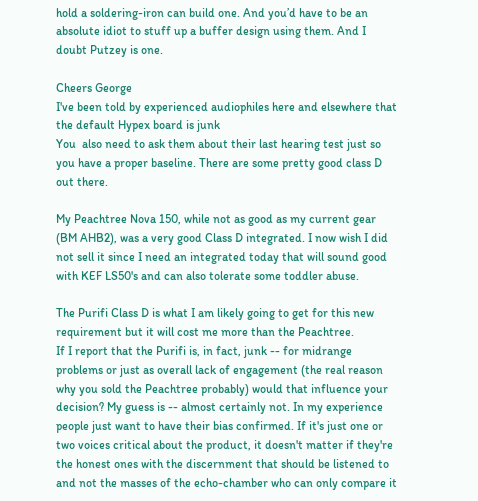hold a soldering-iron can build one. And you’d have to be an absolute idiot to stuff up a buffer design using them. And I doubt Putzey is one.

Cheers George
I've been told by experienced audiophiles here and elsewhere that the default Hypex board is junk
You  also need to ask them about their last hearing test just so you have a proper baseline. There are some pretty good class D out there.

My Peachtree Nova 150, while not as good as my current gear (BM AHB2), was a very good Class D integrated. I now wish I did not sell it since I need an integrated today that will sound good with KEF LS50's and can also tolerate some toddler abuse.

The Purifi Class D is what I am likely going to get for this new requirement but it will cost me more than the Peachtree.
If I report that the Purifi is, in fact, junk -- for midrange problems or just as overall lack of engagement (the real reason why you sold the Peachtree probably) would that influence your decision? My guess is -- almost certainly not. In my experience people just want to have their bias confirmed. If it's just one or two voices critical about the product, it doesn't matter if they're the honest ones with the discernment that should be listened to and not the masses of the echo-chamber who can only compare it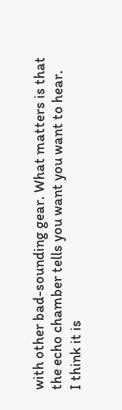with other bad-sounding gear. What matters is that the echo chamber tells you want you want to hear.
I think it is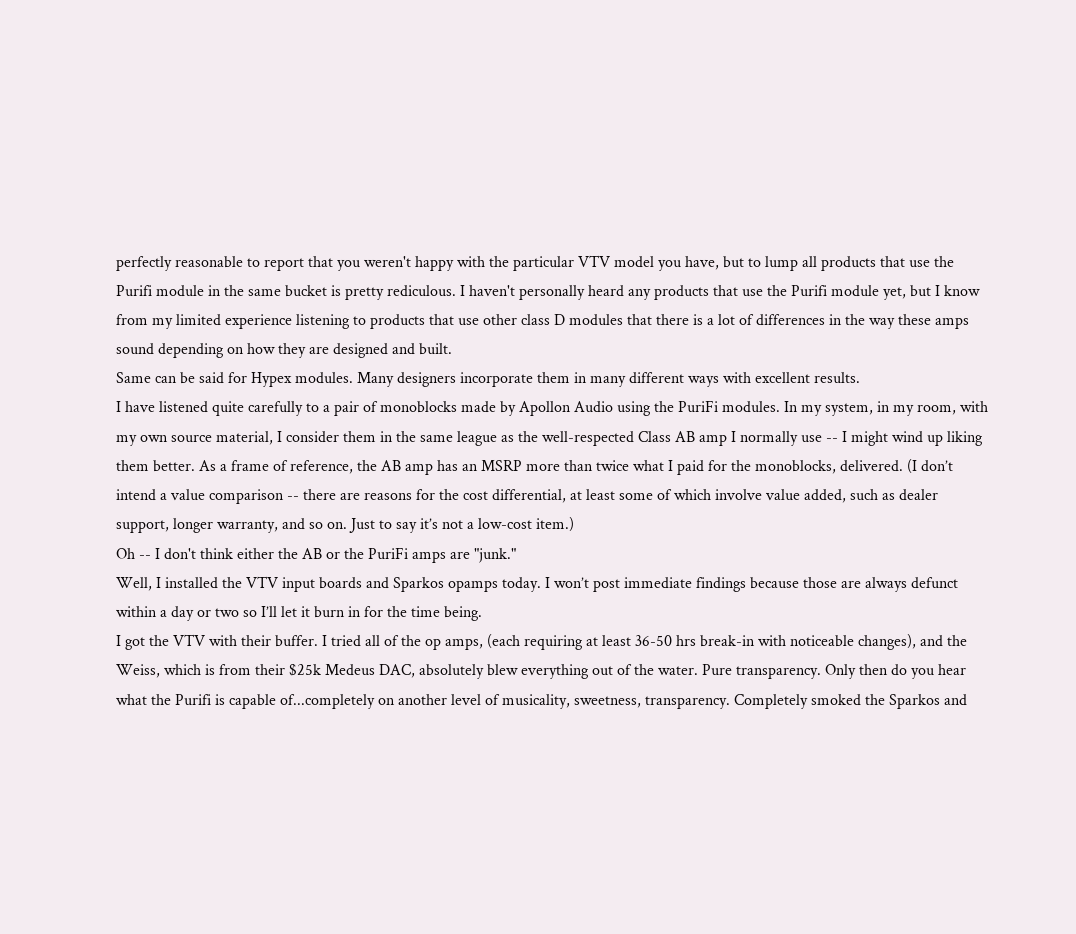perfectly reasonable to report that you weren't happy with the particular VTV model you have, but to lump all products that use the Purifi module in the same bucket is pretty rediculous. I haven't personally heard any products that use the Purifi module yet, but I know from my limited experience listening to products that use other class D modules that there is a lot of differences in the way these amps sound depending on how they are designed and built.
Same can be said for Hypex modules. Many designers incorporate them in many different ways with excellent results.
I have listened quite carefully to a pair of monoblocks made by Apollon Audio using the PuriFi modules. In my system, in my room, with my own source material, I consider them in the same league as the well-respected Class AB amp I normally use -- I might wind up liking them better. As a frame of reference, the AB amp has an MSRP more than twice what I paid for the monoblocks, delivered. (I don’t intend a value comparison -- there are reasons for the cost differential, at least some of which involve value added, such as dealer support, longer warranty, and so on. Just to say it’s not a low-cost item.)
Oh -- I don't think either the AB or the PuriFi amps are "junk."
Well, I installed the VTV input boards and Sparkos opamps today. I won’t post immediate findings because those are always defunct within a day or two so I’ll let it burn in for the time being.
I got the VTV with their buffer. I tried all of the op amps, (each requiring at least 36-50 hrs break-in with noticeable changes), and the Weiss, which is from their $25k Medeus DAC, absolutely blew everything out of the water. Pure transparency. Only then do you hear what the Purifi is capable of...completely on another level of musicality, sweetness, transparency. Completely smoked the Sparkos and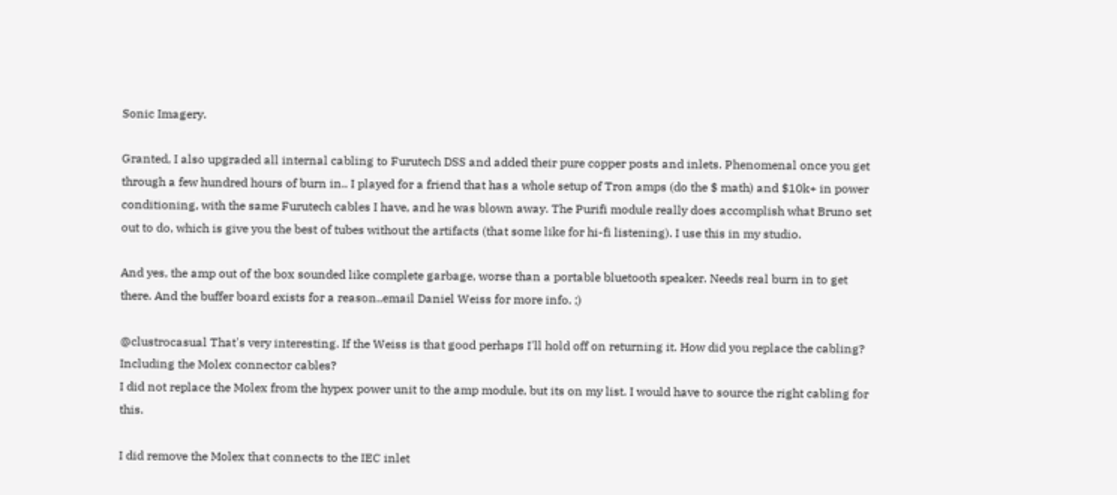Sonic Imagery.

Granted, I also upgraded all internal cabling to Furutech DSS and added their pure copper posts and inlets. Phenomenal once you get through a few hundred hours of burn in.. I played for a friend that has a whole setup of Tron amps (do the $ math) and $10k+ in power conditioning, with the same Furutech cables I have, and he was blown away. The Purifi module really does accomplish what Bruno set out to do, which is give you the best of tubes without the artifacts (that some like for hi-fi listening). I use this in my studio.

And yes, the amp out of the box sounded like complete garbage, worse than a portable bluetooth speaker. Needs real burn in to get there. And the buffer board exists for a reason..email Daniel Weiss for more info. ;)

@clustrocasual That's very interesting. If the Weiss is that good perhaps I'll hold off on returning it. How did you replace the cabling? Including the Molex connector cables?
I did not replace the Molex from the hypex power unit to the amp module, but its on my list. I would have to source the right cabling for this.

I did remove the Molex that connects to the IEC inlet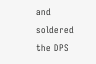and soldered the DPS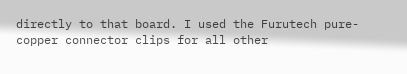directly to that board. I used the Furutech pure-copper connector clips for all other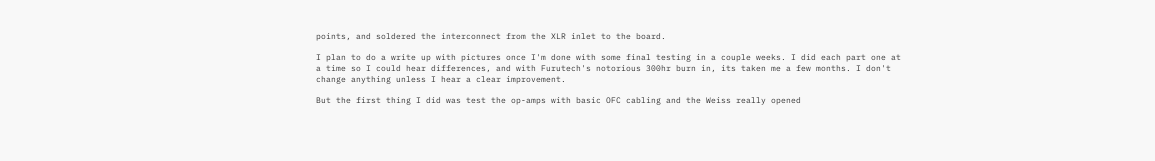points, and soldered the interconnect from the XLR inlet to the board.

I plan to do a write up with pictures once I'm done with some final testing in a couple weeks. I did each part one at a time so I could hear differences, and with Furutech's notorious 300hr burn in, its taken me a few months. I don't change anything unless I hear a clear improvement.

But the first thing I did was test the op-amps with basic OFC cabling and the Weiss really opened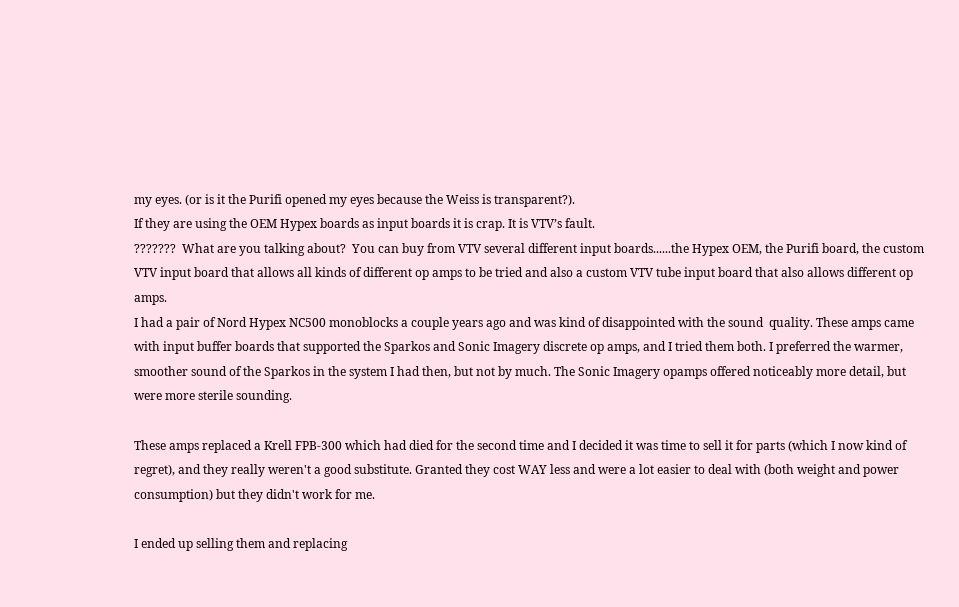my eyes. (or is it the Purifi opened my eyes because the Weiss is transparent?).
If they are using the OEM Hypex boards as input boards it is crap. It is VTV’s fault.
???????  What are you talking about?  You can buy from VTV several different input boards......the Hypex OEM, the Purifi board, the custom VTV input board that allows all kinds of different op amps to be tried and also a custom VTV tube input board that also allows different op amps.
I had a pair of Nord Hypex NC500 monoblocks a couple years ago and was kind of disappointed with the sound  quality. These amps came with input buffer boards that supported the Sparkos and Sonic Imagery discrete op amps, and I tried them both. I preferred the warmer, smoother sound of the Sparkos in the system I had then, but not by much. The Sonic Imagery opamps offered noticeably more detail, but were more sterile sounding.

These amps replaced a Krell FPB-300 which had died for the second time and I decided it was time to sell it for parts (which I now kind of regret), and they really weren't a good substitute. Granted they cost WAY less and were a lot easier to deal with (both weight and power consumption) but they didn't work for me.

I ended up selling them and replacing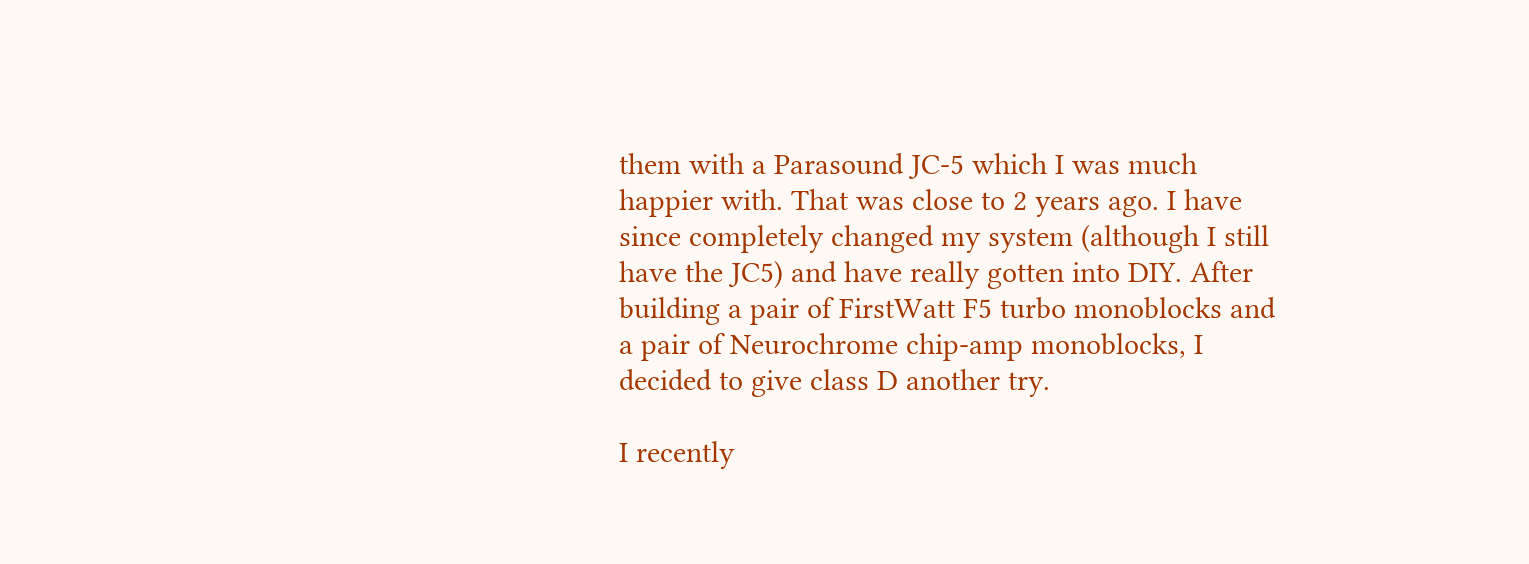them with a Parasound JC-5 which I was much happier with. That was close to 2 years ago. I have since completely changed my system (although I still have the JC5) and have really gotten into DIY. After building a pair of FirstWatt F5 turbo monoblocks and a pair of Neurochrome chip-amp monoblocks, I decided to give class D another try.

I recently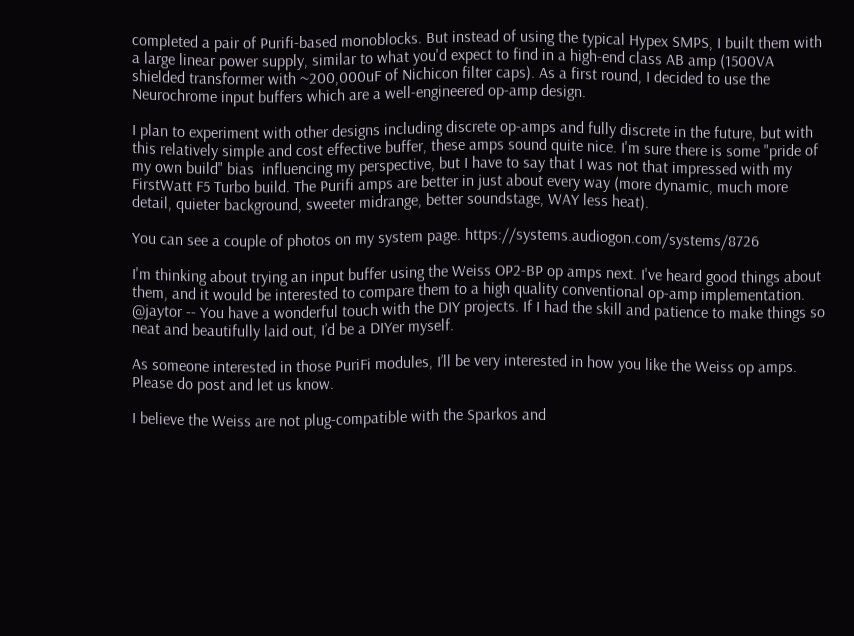completed a pair of Purifi-based monoblocks. But instead of using the typical Hypex SMPS, I built them with a large linear power supply, similar to what you'd expect to find in a high-end class AB amp (1500VA shielded transformer with ~200,000uF of Nichicon filter caps). As a first round, I decided to use the Neurochrome input buffers which are a well-engineered op-amp design.

I plan to experiment with other designs including discrete op-amps and fully discrete in the future, but with this relatively simple and cost effective buffer, these amps sound quite nice. I'm sure there is some "pride of my own build" bias  influencing my perspective, but I have to say that I was not that impressed with my FirstWatt F5 Turbo build. The Purifi amps are better in just about every way (more dynamic, much more detail, quieter background, sweeter midrange, better soundstage, WAY less heat).

You can see a couple of photos on my system page. https://systems.audiogon.com/systems/8726

I'm thinking about trying an input buffer using the Weiss OP2-BP op amps next. I've heard good things about them, and it would be interested to compare them to a high quality conventional op-amp implementation.
@jaytor -- You have a wonderful touch with the DIY projects. If I had the skill and patience to make things so neat and beautifully laid out, I’d be a DIYer myself.

As someone interested in those PuriFi modules, I’ll be very interested in how you like the Weiss op amps. Please do post and let us know.

I believe the Weiss are not plug-compatible with the Sparkos and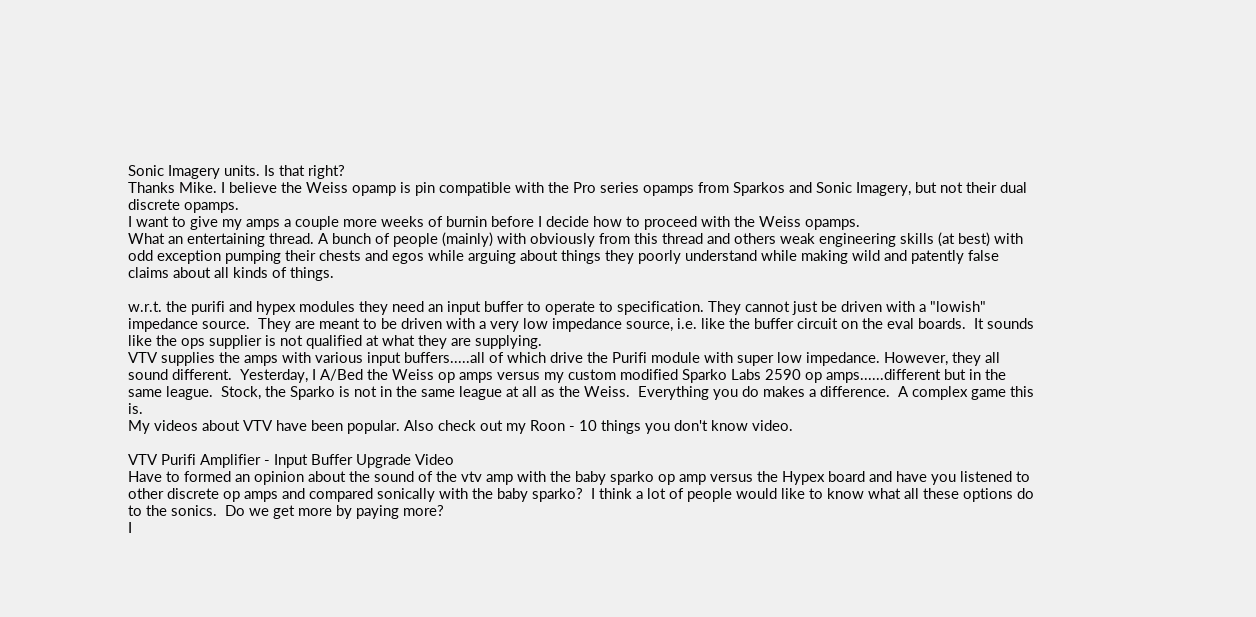Sonic Imagery units. Is that right?
Thanks Mike. I believe the Weiss opamp is pin compatible with the Pro series opamps from Sparkos and Sonic Imagery, but not their dual discrete opamps.
I want to give my amps a couple more weeks of burnin before I decide how to proceed with the Weiss opamps.
What an entertaining thread. A bunch of people (mainly) with obviously from this thread and others weak engineering skills (at best) with odd exception pumping their chests and egos while arguing about things they poorly understand while making wild and patently false claims about all kinds of things.

w.r.t. the purifi and hypex modules they need an input buffer to operate to specification. They cannot just be driven with a "lowish" impedance source.  They are meant to be driven with a very low impedance source, i.e. like the buffer circuit on the eval boards.  It sounds like the ops supplier is not qualified at what they are supplying.
VTV supplies the amps with various input buffers.....all of which drive the Purifi module with super low impedance. However, they all sound different.  Yesterday, I A/Bed the Weiss op amps versus my custom modified Sparko Labs 2590 op amps......different but in the same league.  Stock, the Sparko is not in the same league at all as the Weiss.  Everything you do makes a difference.  A complex game this is.
My videos about VTV have been popular. Also check out my Roon - 10 things you don't know video.

VTV Purifi Amplifier - Input Buffer Upgrade Video
Have to formed an opinion about the sound of the vtv amp with the baby sparko op amp versus the Hypex board and have you listened to other discrete op amps and compared sonically with the baby sparko?  I think a lot of people would like to know what all these options do to the sonics.  Do we get more by paying more?
I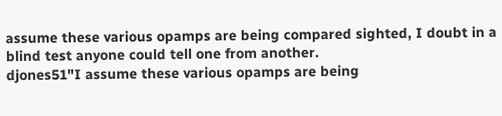assume these various opamps are being compared sighted, I doubt in a blind test anyone could tell one from another.
djones51"I assume these various opamps are being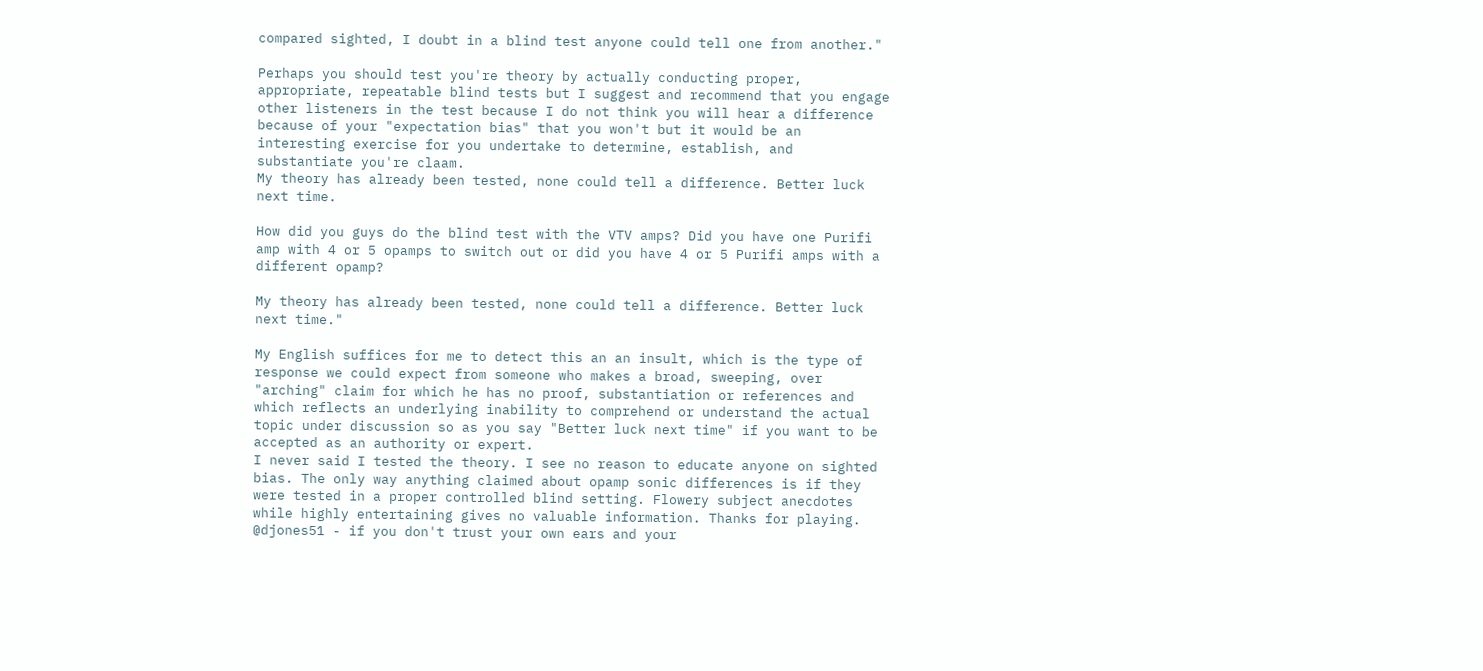compared sighted, I doubt in a blind test anyone could tell one from another."

Perhaps you should test you're theory by actually conducting proper, appropriate, repeatable blind tests but I suggest and recommend that you engage other listeners in the test because I do not think you will hear a difference because of your "expectation bias" that you won't but it would be an interesting exercise for you undertake to determine, establish, and substantiate you're claam.
My theory has already been tested, none could tell a difference. Better luck next time.

How did you guys do the blind test with the VTV amps? Did you have one Purifi amp with 4 or 5 opamps to switch out or did you have 4 or 5 Purifi amps with a different opamp?

My theory has already been tested, none could tell a difference. Better luck next time."

My English suffices for me to detect this an an insult, which is the type of response we could expect from someone who makes a broad, sweeping, over "arching" claim for which he has no proof, substantiation or references and which reflects an underlying inability to comprehend or understand the actual topic under discussion so as you say "Better luck next time" if you want to be accepted as an authority or expert.
I never said I tested the theory. I see no reason to educate anyone on sighted bias. The only way anything claimed about opamp sonic differences is if they were tested in a proper controlled blind setting. Flowery subject anecdotes while highly entertaining gives no valuable information. Thanks for playing.
@djones51 - if you don't trust your own ears and your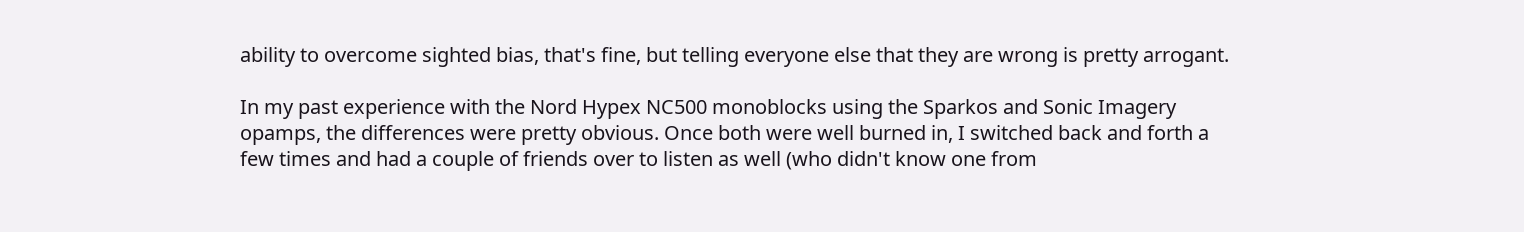ability to overcome sighted bias, that's fine, but telling everyone else that they are wrong is pretty arrogant.

In my past experience with the Nord Hypex NC500 monoblocks using the Sparkos and Sonic Imagery opamps, the differences were pretty obvious. Once both were well burned in, I switched back and forth a few times and had a couple of friends over to listen as well (who didn't know one from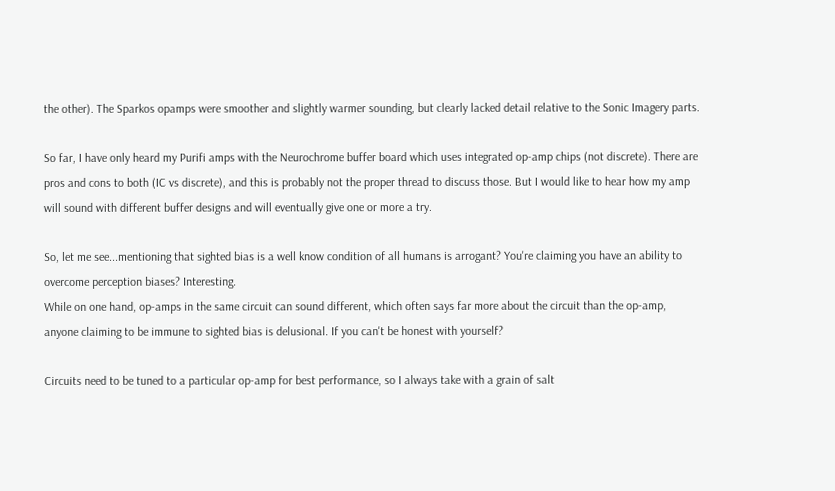the other). The Sparkos opamps were smoother and slightly warmer sounding, but clearly lacked detail relative to the Sonic Imagery parts.

So far, I have only heard my Purifi amps with the Neurochrome buffer board which uses integrated op-amp chips (not discrete). There are pros and cons to both (IC vs discrete), and this is probably not the proper thread to discuss those. But I would like to hear how my amp will sound with different buffer designs and will eventually give one or more a try.

So, let me see...mentioning that sighted bias is a well know condition of all humans is arrogant? You're claiming you have an ability to overcome perception biases? Interesting.
While on one hand, op-amps in the same circuit can sound different, which often says far more about the circuit than the op-amp, anyone claiming to be immune to sighted bias is delusional. If you can't be honest with yourself?

Circuits need to be tuned to a particular op-amp for best performance, so I always take with a grain of salt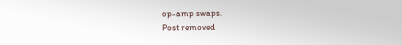op-amp swaps.
Post removed